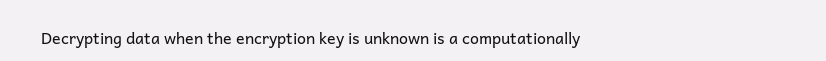Decrypting data when the encryption key is unknown is a computationally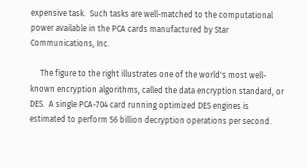expensive task.  Such tasks are well-matched to the computational power available in the PCA cards manufactured by Star Communications, Inc.

     The figure to the right illustrates one of the world's most well-known encryption algorithms, called the data encryption standard, or DES.  A single PCA-704 card running optimized DES engines is estimated to perform 56 billion decryption operations per second.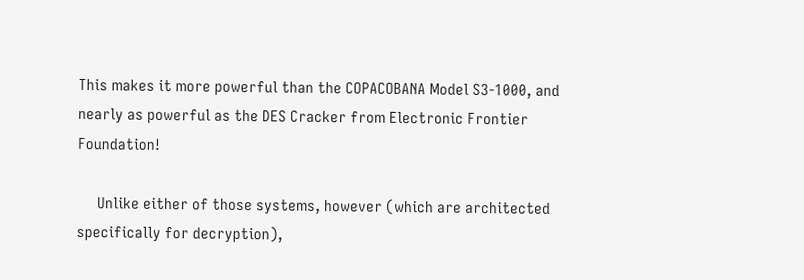This makes it more powerful than the COPACOBANA Model S3-1000, and nearly as powerful as the DES Cracker from Electronic Frontier Foundation!

     Unlike either of those systems, however (which are architected specifically for decryption),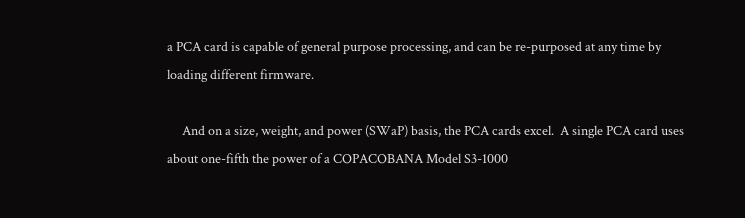a PCA card is capable of general purpose processing, and can be re-purposed at any time by loading different firmware.

     And on a size, weight, and power (SWaP) basis, the PCA cards excel.  A single PCA card uses about one-fifth the power of a COPACOBANA Model S3-1000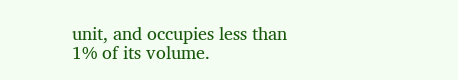unit, and occupies less than 1% of its volume.